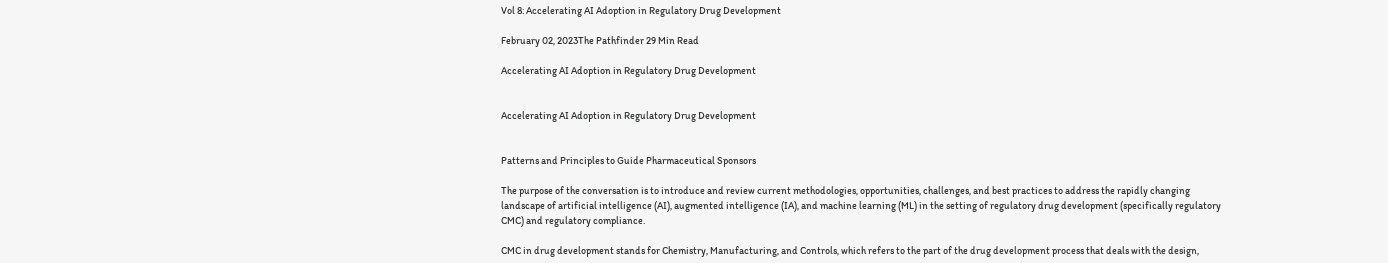Vol 8: Accelerating AI Adoption in Regulatory Drug Development

February 02, 2023The Pathfinder 29 Min Read

Accelerating AI Adoption in Regulatory Drug Development


Accelerating AI Adoption in Regulatory Drug Development


Patterns and Principles to Guide Pharmaceutical Sponsors

The purpose of the conversation is to introduce and review current methodologies, opportunities, challenges, and best practices to address the rapidly changing landscape of artificial intelligence (AI), augmented intelligence (IA), and machine learning (ML) in the setting of regulatory drug development (specifically regulatory CMC) and regulatory compliance.

CMC in drug development stands for Chemistry, Manufacturing, and Controls, which refers to the part of the drug development process that deals with the design,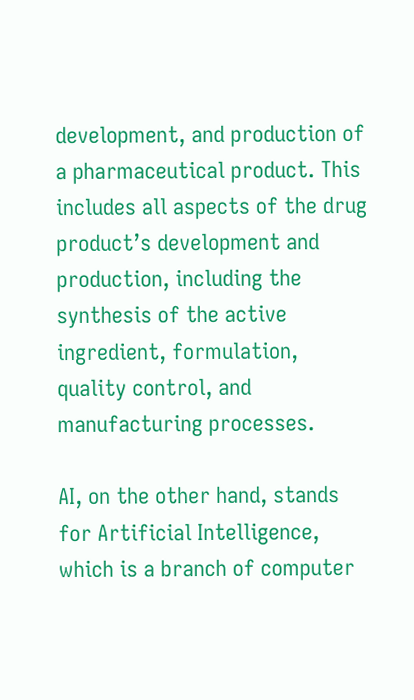development, and production of a pharmaceutical product. This includes all aspects of the drug product’s development and production, including the synthesis of the active ingredient, formulation, quality control, and manufacturing processes.

AI, on the other hand, stands for Artificial Intelligence, which is a branch of computer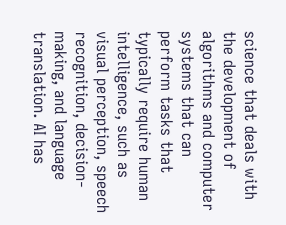science that deals with the development of algorithms and computer systems that can perform tasks that typically require human intelligence, such as visual perception, speech recognition, decision-making, and language translation. AI has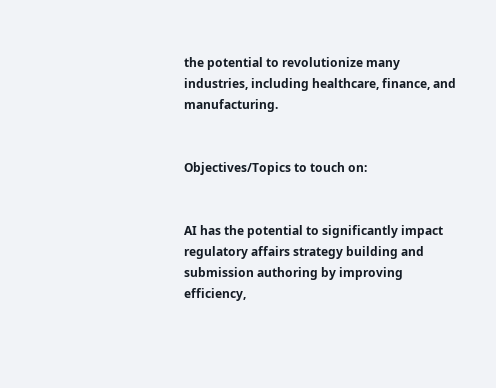the potential to revolutionize many industries, including healthcare, finance, and manufacturing.


Objectives/Topics to touch on:


AI has the potential to significantly impact regulatory affairs strategy building and submission authoring by improving efficiency,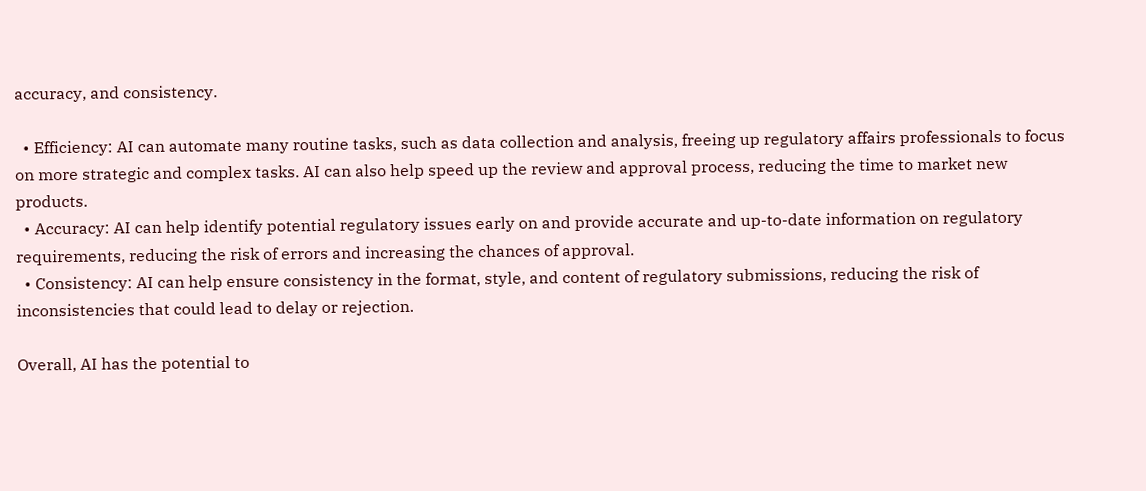accuracy, and consistency.

  • Efficiency: AI can automate many routine tasks, such as data collection and analysis, freeing up regulatory affairs professionals to focus on more strategic and complex tasks. AI can also help speed up the review and approval process, reducing the time to market new products.
  • Accuracy: AI can help identify potential regulatory issues early on and provide accurate and up-to-date information on regulatory requirements, reducing the risk of errors and increasing the chances of approval.
  • Consistency: AI can help ensure consistency in the format, style, and content of regulatory submissions, reducing the risk of inconsistencies that could lead to delay or rejection.

Overall, AI has the potential to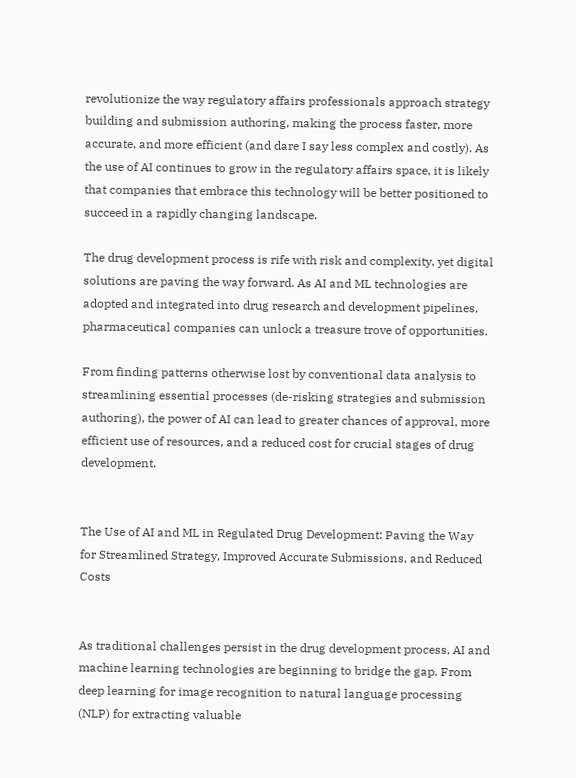revolutionize the way regulatory affairs professionals approach strategy building and submission authoring, making the process faster, more accurate, and more efficient (and dare I say less complex and costly). As the use of AI continues to grow in the regulatory affairs space, it is likely that companies that embrace this technology will be better positioned to succeed in a rapidly changing landscape.

The drug development process is rife with risk and complexity, yet digital solutions are paving the way forward. As AI and ML technologies are adopted and integrated into drug research and development pipelines, pharmaceutical companies can unlock a treasure trove of opportunities.

From finding patterns otherwise lost by conventional data analysis to streamlining essential processes (de-risking strategies and submission authoring), the power of AI can lead to greater chances of approval, more efficient use of resources, and a reduced cost for crucial stages of drug development.


The Use of AI and ML in Regulated Drug Development: Paving the Way for Streamlined Strategy, Improved Accurate Submissions, and Reduced Costs


As traditional challenges persist in the drug development process, AI and machine learning technologies are beginning to bridge the gap. From deep learning for image recognition to natural language processing (NLP) for extracting valuable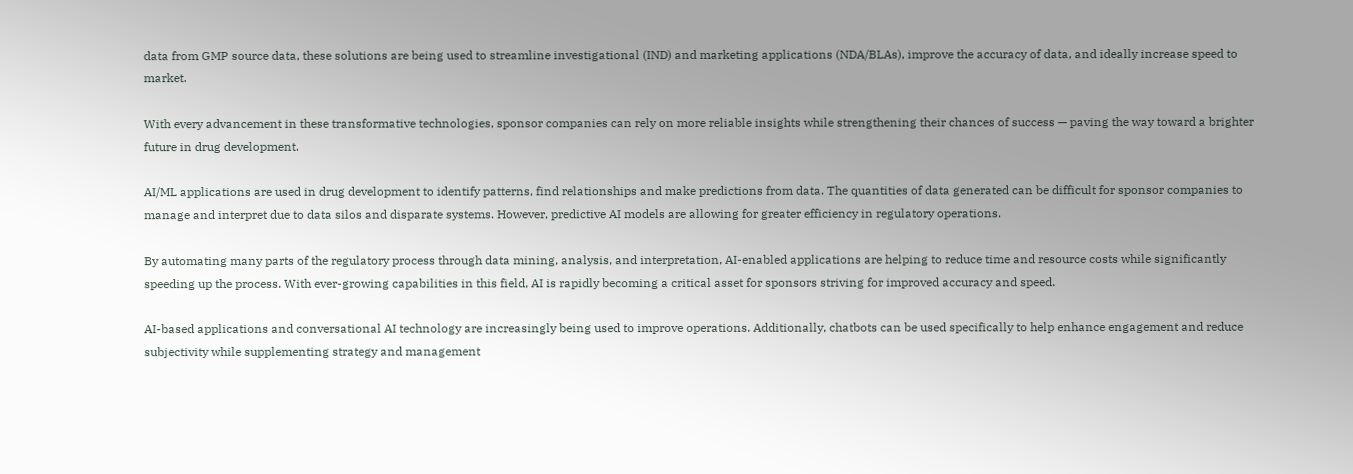data from GMP source data, these solutions are being used to streamline investigational (IND) and marketing applications (NDA/BLAs), improve the accuracy of data, and ideally increase speed to market.

With every advancement in these transformative technologies, sponsor companies can rely on more reliable insights while strengthening their chances of success — paving the way toward a brighter future in drug development.

AI/ML applications are used in drug development to identify patterns, find relationships and make predictions from data. The quantities of data generated can be difficult for sponsor companies to manage and interpret due to data silos and disparate systems. However, predictive AI models are allowing for greater efficiency in regulatory operations.

By automating many parts of the regulatory process through data mining, analysis, and interpretation, AI-enabled applications are helping to reduce time and resource costs while significantly speeding up the process. With ever-growing capabilities in this field, AI is rapidly becoming a critical asset for sponsors striving for improved accuracy and speed.

AI-based applications and conversational AI technology are increasingly being used to improve operations. Additionally, chatbots can be used specifically to help enhance engagement and reduce subjectivity while supplementing strategy and management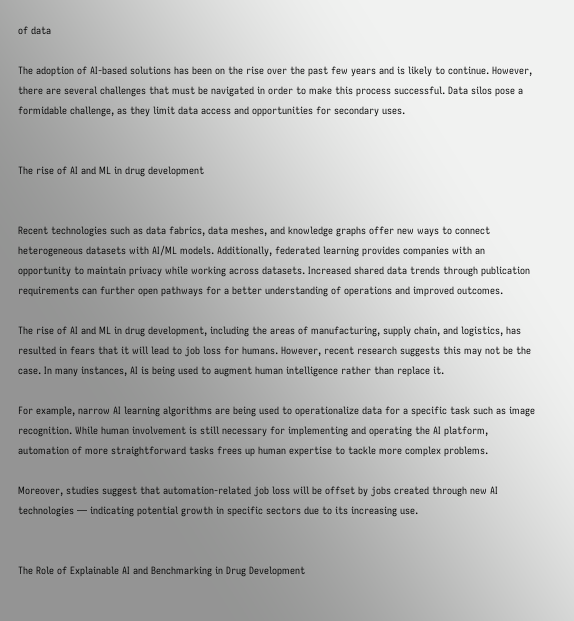of data

The adoption of AI-based solutions has been on the rise over the past few years and is likely to continue. However, there are several challenges that must be navigated in order to make this process successful. Data silos pose a formidable challenge, as they limit data access and opportunities for secondary uses.


The rise of AI and ML in drug development


Recent technologies such as data fabrics, data meshes, and knowledge graphs offer new ways to connect heterogeneous datasets with AI/ML models. Additionally, federated learning provides companies with an opportunity to maintain privacy while working across datasets. Increased shared data trends through publication requirements can further open pathways for a better understanding of operations and improved outcomes.

The rise of AI and ML in drug development, including the areas of manufacturing, supply chain, and logistics, has resulted in fears that it will lead to job loss for humans. However, recent research suggests this may not be the case. In many instances, AI is being used to augment human intelligence rather than replace it.

For example, narrow AI learning algorithms are being used to operationalize data for a specific task such as image recognition. While human involvement is still necessary for implementing and operating the AI platform, automation of more straightforward tasks frees up human expertise to tackle more complex problems.

Moreover, studies suggest that automation-related job loss will be offset by jobs created through new AI technologies — indicating potential growth in specific sectors due to its increasing use.


The Role of Explainable AI and Benchmarking in Drug Development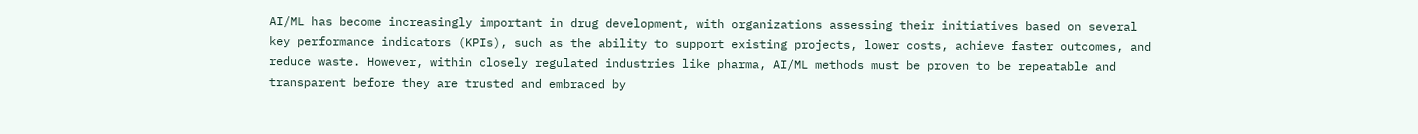AI/ML has become increasingly important in drug development, with organizations assessing their initiatives based on several key performance indicators (KPIs), such as the ability to support existing projects, lower costs, achieve faster outcomes, and reduce waste. However, within closely regulated industries like pharma, AI/ML methods must be proven to be repeatable and transparent before they are trusted and embraced by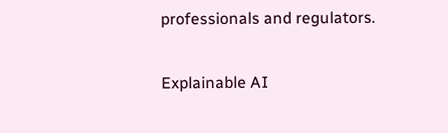professionals and regulators.

Explainable AI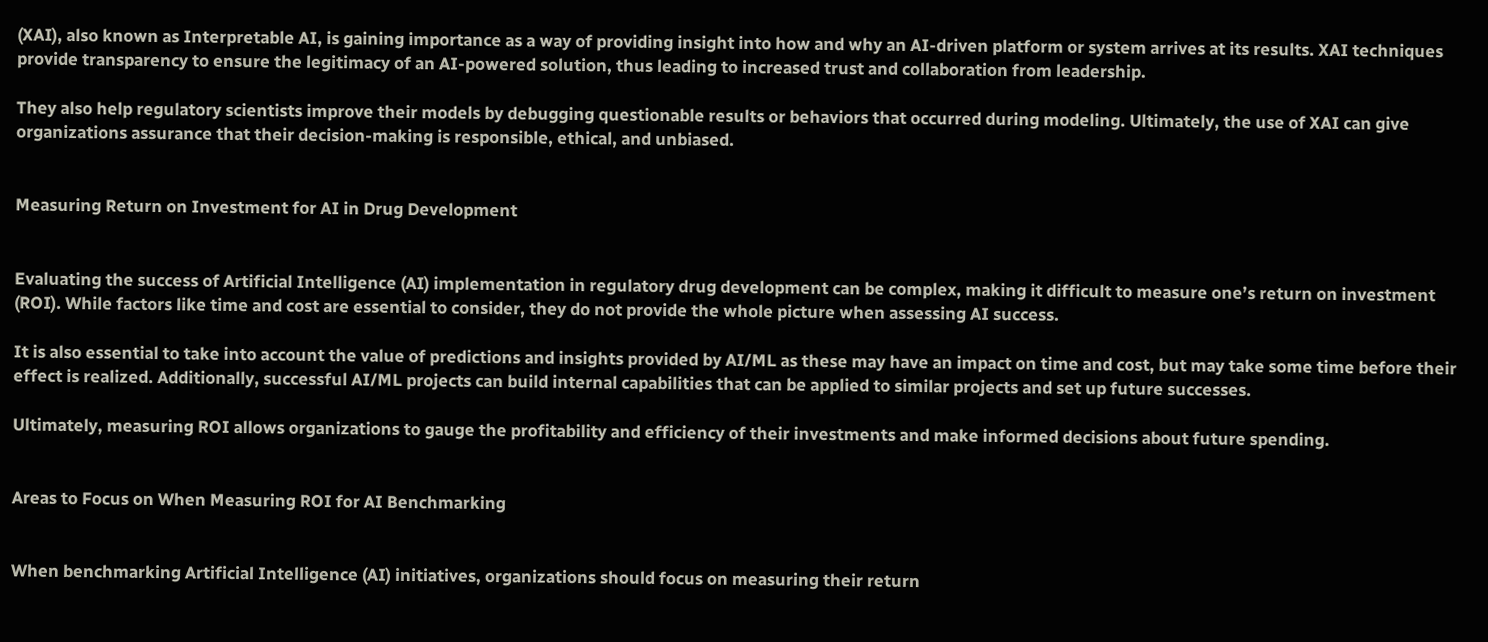(XAI), also known as Interpretable AI, is gaining importance as a way of providing insight into how and why an AI-driven platform or system arrives at its results. XAI techniques provide transparency to ensure the legitimacy of an AI-powered solution, thus leading to increased trust and collaboration from leadership.

They also help regulatory scientists improve their models by debugging questionable results or behaviors that occurred during modeling. Ultimately, the use of XAI can give organizations assurance that their decision-making is responsible, ethical, and unbiased.


Measuring Return on Investment for AI in Drug Development


Evaluating the success of Artificial Intelligence (AI) implementation in regulatory drug development can be complex, making it difficult to measure one’s return on investment (ROI). While factors like time and cost are essential to consider, they do not provide the whole picture when assessing AI success.

It is also essential to take into account the value of predictions and insights provided by AI/ML as these may have an impact on time and cost, but may take some time before their effect is realized. Additionally, successful AI/ML projects can build internal capabilities that can be applied to similar projects and set up future successes.

Ultimately, measuring ROI allows organizations to gauge the profitability and efficiency of their investments and make informed decisions about future spending.


Areas to Focus on When Measuring ROI for AI Benchmarking


When benchmarking Artificial Intelligence (AI) initiatives, organizations should focus on measuring their return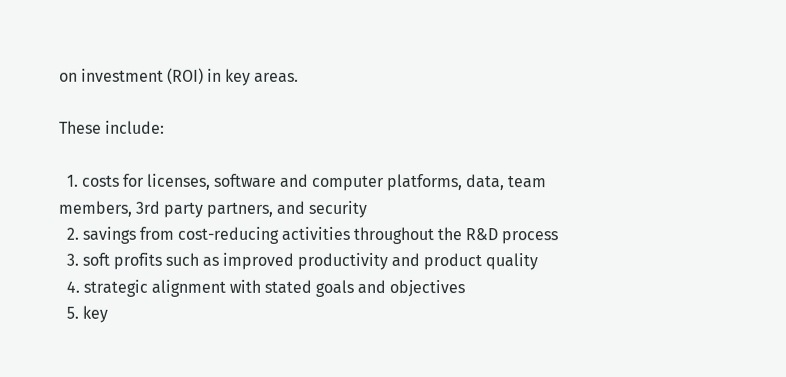on investment (ROI) in key areas.

These include:

  1. costs for licenses, software and computer platforms, data, team members, 3rd party partners, and security
  2. savings from cost-reducing activities throughout the R&D process
  3. soft profits such as improved productivity and product quality
  4. strategic alignment with stated goals and objectives
  5. key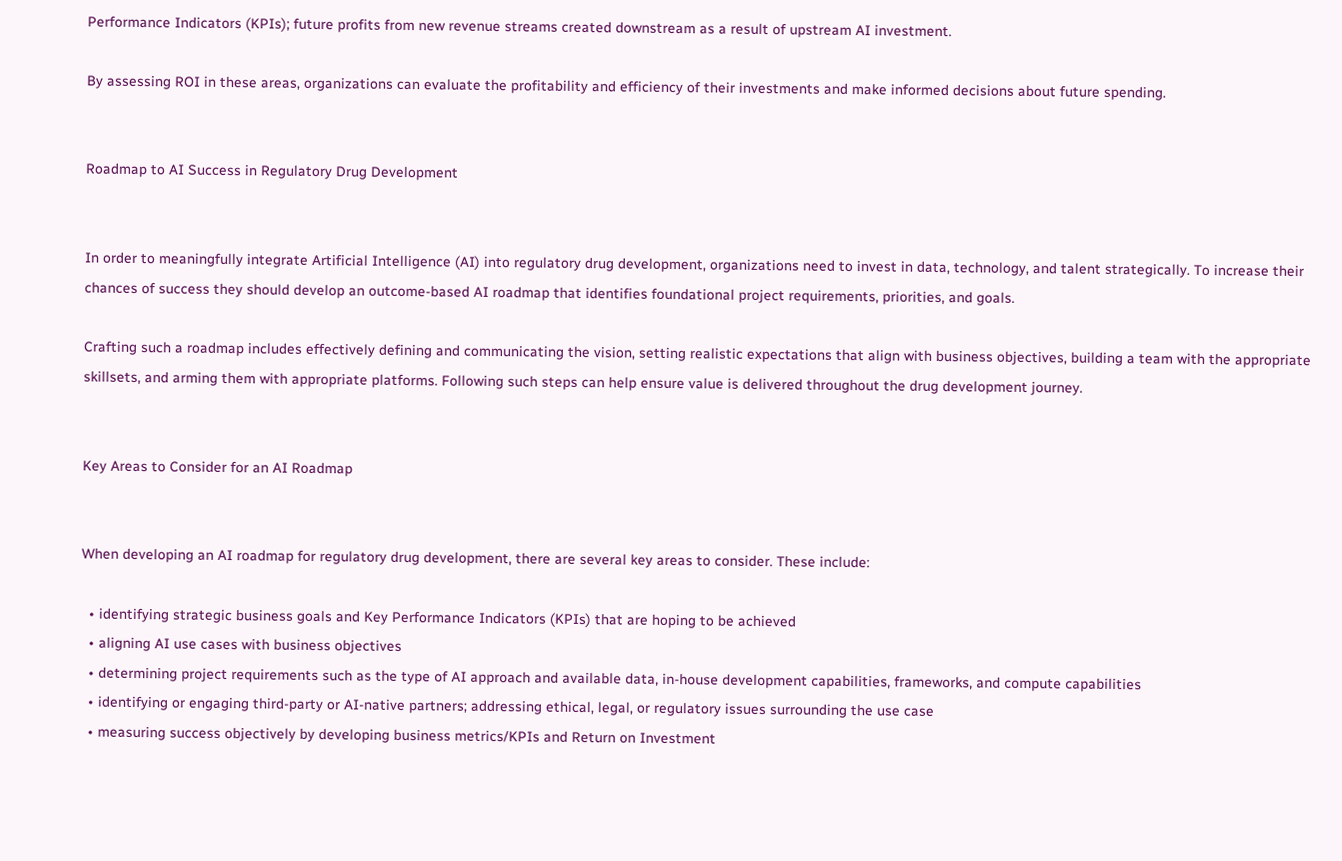Performance Indicators (KPIs); future profits from new revenue streams created downstream as a result of upstream AI investment.

By assessing ROI in these areas, organizations can evaluate the profitability and efficiency of their investments and make informed decisions about future spending.


Roadmap to AI Success in Regulatory Drug Development


In order to meaningfully integrate Artificial Intelligence (AI) into regulatory drug development, organizations need to invest in data, technology, and talent strategically. To increase their chances of success they should develop an outcome-based AI roadmap that identifies foundational project requirements, priorities, and goals.

Crafting such a roadmap includes effectively defining and communicating the vision, setting realistic expectations that align with business objectives, building a team with the appropriate skillsets, and arming them with appropriate platforms. Following such steps can help ensure value is delivered throughout the drug development journey.


Key Areas to Consider for an AI Roadmap


When developing an AI roadmap for regulatory drug development, there are several key areas to consider. These include:

  • identifying strategic business goals and Key Performance Indicators (KPIs) that are hoping to be achieved
  • aligning AI use cases with business objectives
  • determining project requirements such as the type of AI approach and available data, in-house development capabilities, frameworks, and compute capabilities
  • identifying or engaging third-party or AI-native partners; addressing ethical, legal, or regulatory issues surrounding the use case
  • measuring success objectively by developing business metrics/KPIs and Return on Investment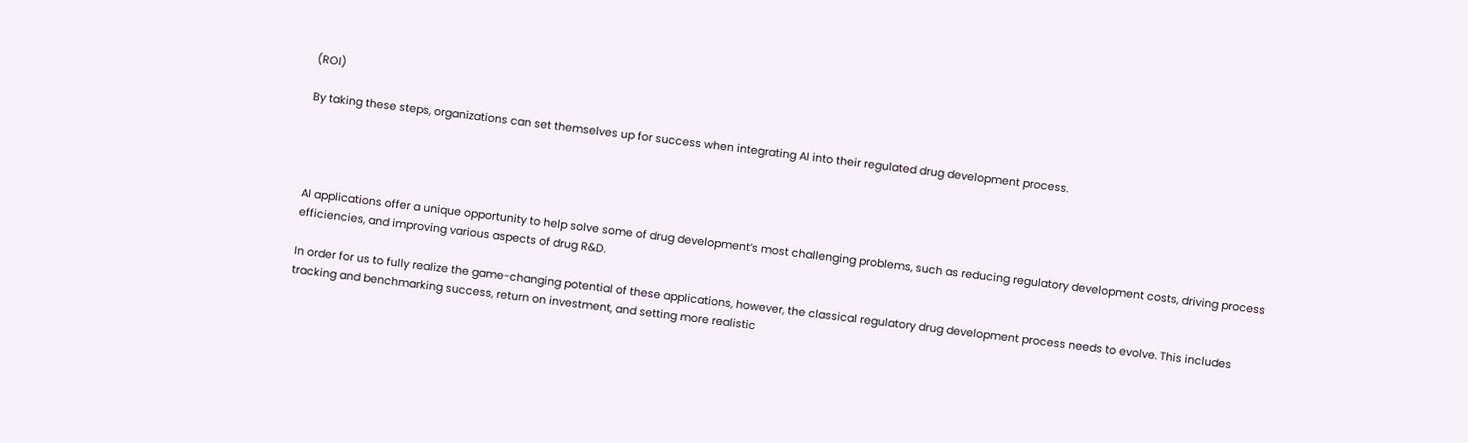(ROI)

By taking these steps, organizations can set themselves up for success when integrating AI into their regulated drug development process.




AI applications offer a unique opportunity to help solve some of drug development’s most challenging problems, such as reducing regulatory development costs, driving process efficiencies, and improving various aspects of drug R&D.

In order for us to fully realize the game-changing potential of these applications, however, the classical regulatory drug development process needs to evolve. This includes tracking and benchmarking success, return on investment, and setting more realistic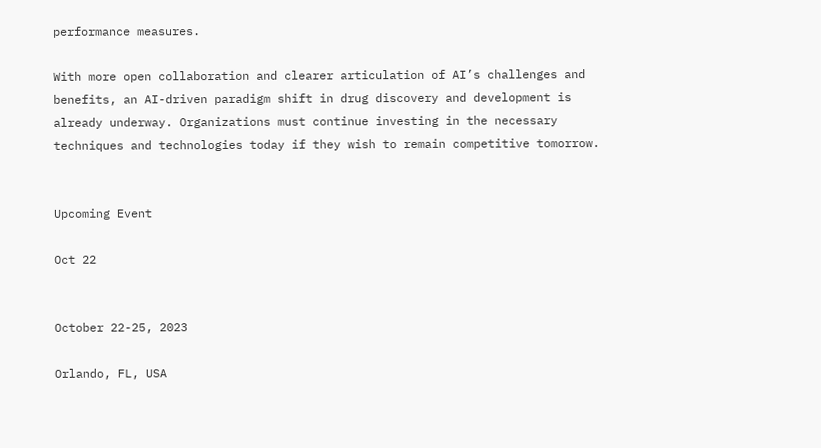performance measures.

With more open collaboration and clearer articulation of AI’s challenges and benefits, an AI-driven paradigm shift in drug discovery and development is already underway. Organizations must continue investing in the necessary techniques and technologies today if they wish to remain competitive tomorrow.


Upcoming Event

Oct 22


October 22-25, 2023

Orlando, FL, USA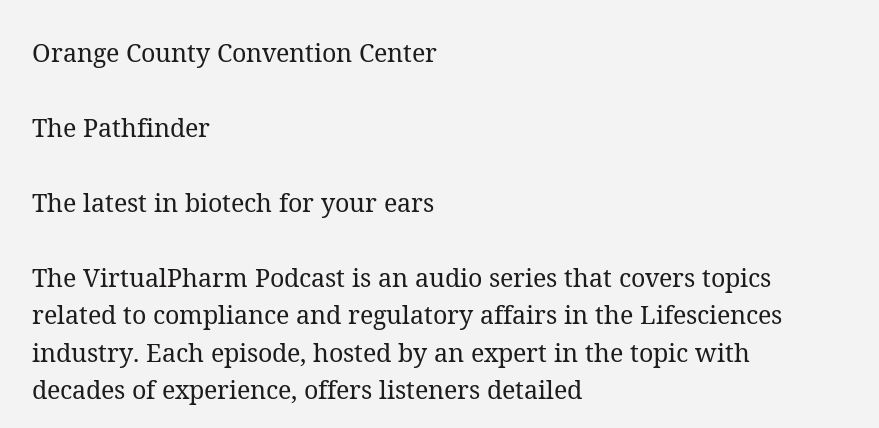Orange County Convention Center

The Pathfinder

The latest in biotech for your ears

The VirtualPharm Podcast is an audio series that covers topics related to compliance and regulatory affairs in the Lifesciences industry. Each episode, hosted by an expert in the topic with decades of experience, offers listeners detailed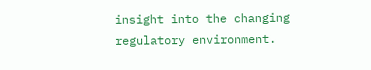insight into the changing regulatory environment.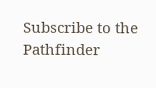Subscribe to the Pathfinder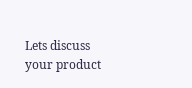Lets discuss your product